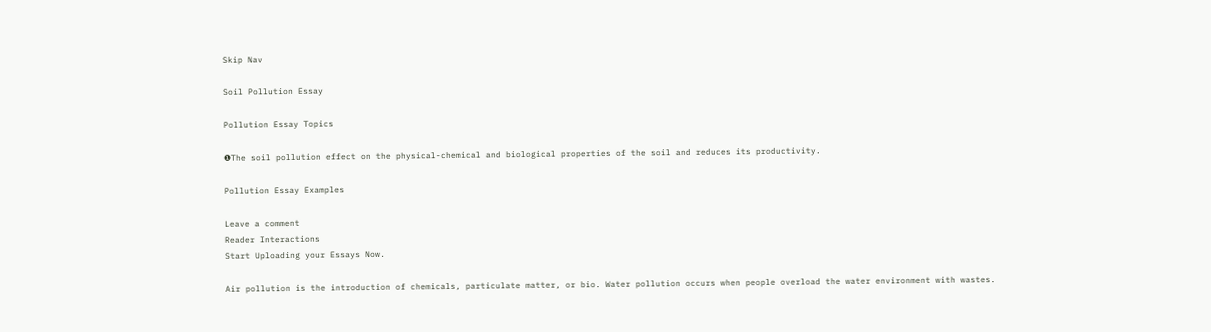Skip Nav

Soil Pollution Essay

Pollution Essay Topics

❶The soil pollution effect on the physical-chemical and biological properties of the soil and reduces its productivity.

Pollution Essay Examples

Leave a comment
Reader Interactions
Start Uploading your Essays Now.

Air pollution is the introduction of chemicals, particulate matter, or bio. Water pollution occurs when people overload the water environment with wastes.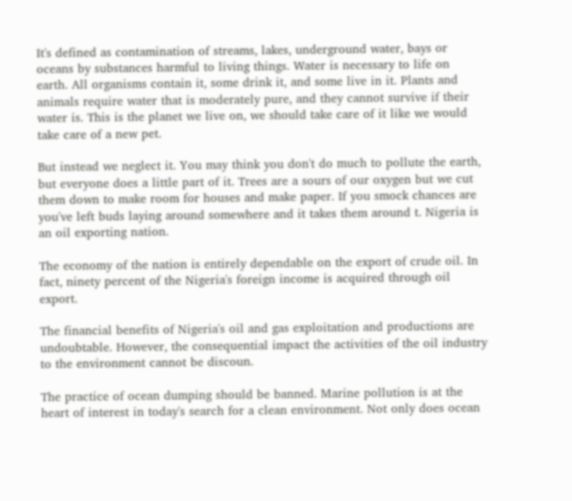It's defined as contamination of streams, lakes, underground water, bays or oceans by substances harmful to living things. Water is necessary to life on earth. All organisms contain it, some drink it, and some live in it. Plants and animals require water that is moderately pure, and they cannot survive if their water is. This is the planet we live on, we should take care of it like we would take care of a new pet.

But instead we neglect it. You may think you don't do much to pollute the earth, but everyone does a little part of it. Trees are a sours of our oxygen but we cut them down to make room for houses and make paper. If you smock chances are you've left buds laying around somewhere and it takes them around t. Nigeria is an oil exporting nation.

The economy of the nation is entirely dependable on the export of crude oil. In fact, ninety percent of the Nigeria's foreign income is acquired through oil export.

The financial benefits of Nigeria's oil and gas exploitation and productions are undoubtable. However, the consequential impact the activities of the oil industry to the environment cannot be discoun.

The practice of ocean dumping should be banned. Marine pollution is at the heart of interest in today's search for a clean environment. Not only does ocean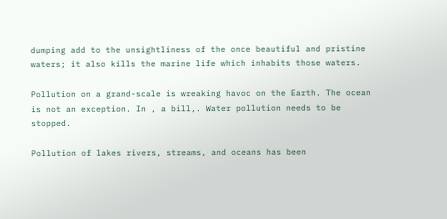dumping add to the unsightliness of the once beautiful and pristine waters; it also kills the marine life which inhabits those waters.

Pollution on a grand-scale is wreaking havoc on the Earth. The ocean is not an exception. In , a bill,. Water pollution needs to be stopped.

Pollution of lakes rivers, streams, and oceans has been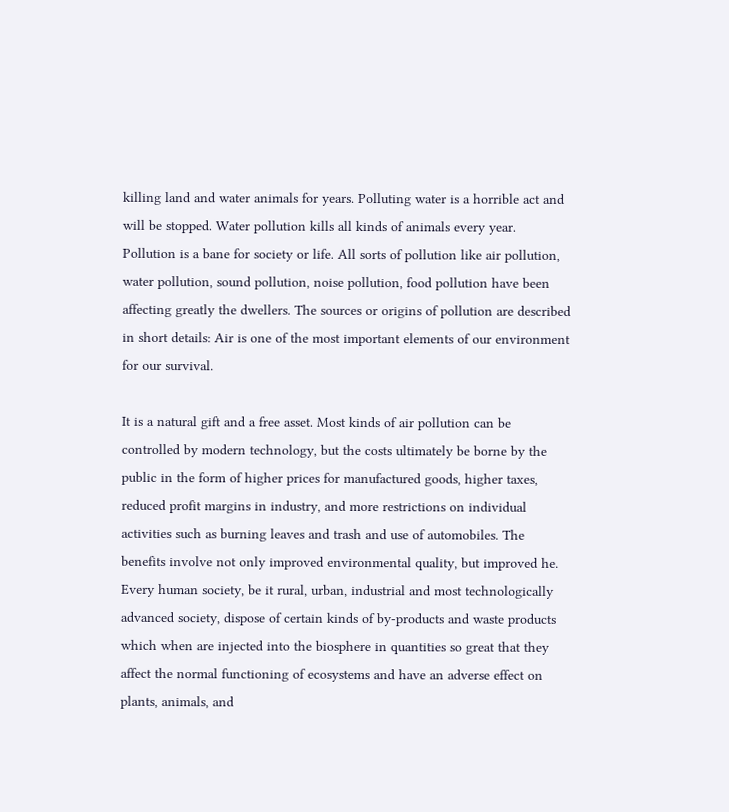killing land and water animals for years. Polluting water is a horrible act and will be stopped. Water pollution kills all kinds of animals every year. Pollution is a bane for society or life. All sorts of pollution like air pollution, water pollution, sound pollution, noise pollution, food pollution have been affecting greatly the dwellers. The sources or origins of pollution are described in short details: Air is one of the most important elements of our environment for our survival.

It is a natural gift and a free asset. Most kinds of air pollution can be controlled by modern technology, but the costs ultimately be borne by the public in the form of higher prices for manufactured goods, higher taxes, reduced profit margins in industry, and more restrictions on individual activities such as burning leaves and trash and use of automobiles. The benefits involve not only improved environmental quality, but improved he. Every human society, be it rural, urban, industrial and most technologically advanced society, dispose of certain kinds of by-products and waste products which when are injected into the biosphere in quantities so great that they affect the normal functioning of ecosystems and have an adverse effect on plants, animals, and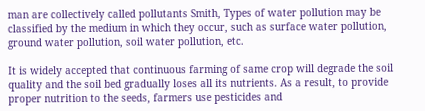man are collectively called pollutants Smith, Types of water pollution may be classified by the medium in which they occur, such as surface water pollution, ground water pollution, soil water pollution, etc.

It is widely accepted that continuous farming of same crop will degrade the soil quality and the soil bed gradually loses all its nutrients. As a result, to provide proper nutrition to the seeds, farmers use pesticides and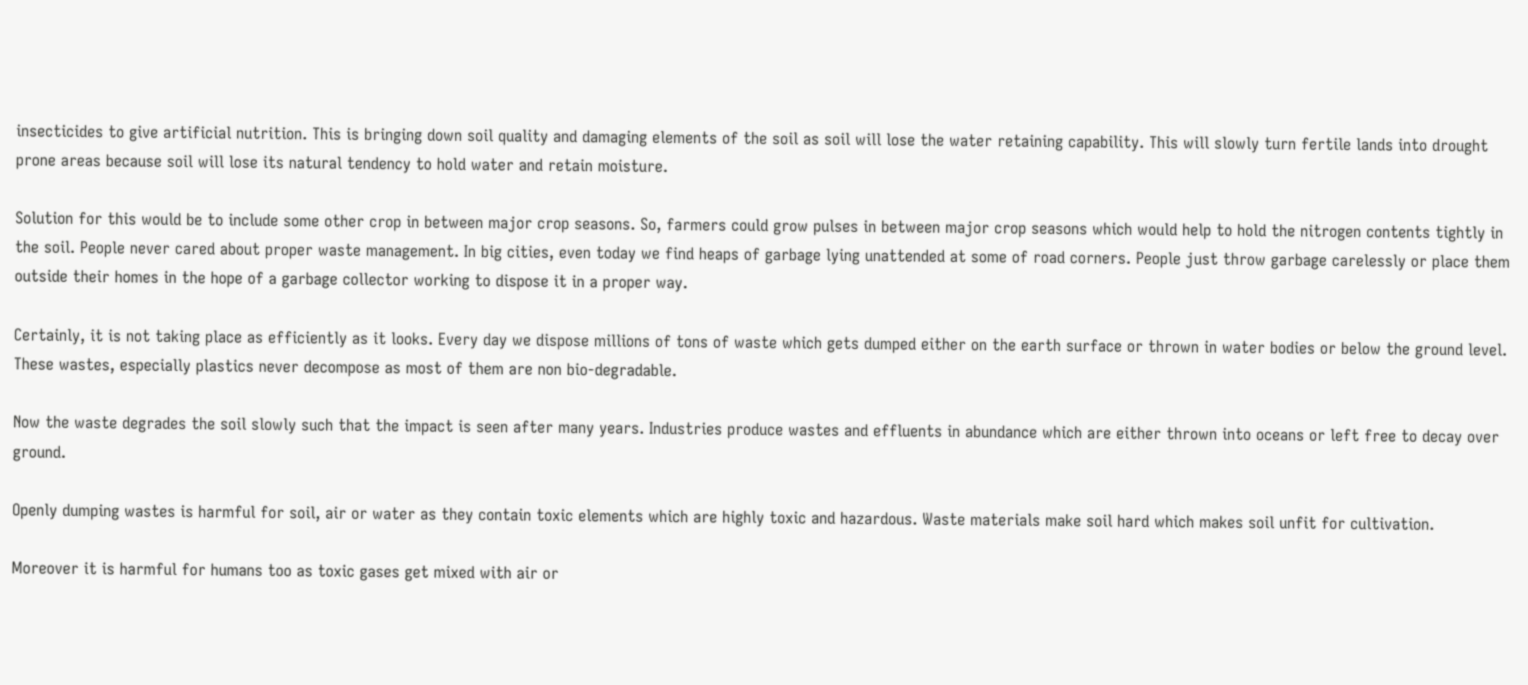insecticides to give artificial nutrition. This is bringing down soil quality and damaging elements of the soil as soil will lose the water retaining capability. This will slowly turn fertile lands into drought prone areas because soil will lose its natural tendency to hold water and retain moisture.

Solution for this would be to include some other crop in between major crop seasons. So, farmers could grow pulses in between major crop seasons which would help to hold the nitrogen contents tightly in the soil. People never cared about proper waste management. In big cities, even today we find heaps of garbage lying unattended at some of road corners. People just throw garbage carelessly or place them outside their homes in the hope of a garbage collector working to dispose it in a proper way.

Certainly, it is not taking place as efficiently as it looks. Every day we dispose millions of tons of waste which gets dumped either on the earth surface or thrown in water bodies or below the ground level. These wastes, especially plastics never decompose as most of them are non bio-degradable.

Now the waste degrades the soil slowly such that the impact is seen after many years. Industries produce wastes and effluents in abundance which are either thrown into oceans or left free to decay over ground.

Openly dumping wastes is harmful for soil, air or water as they contain toxic elements which are highly toxic and hazardous. Waste materials make soil hard which makes soil unfit for cultivation.

Moreover it is harmful for humans too as toxic gases get mixed with air or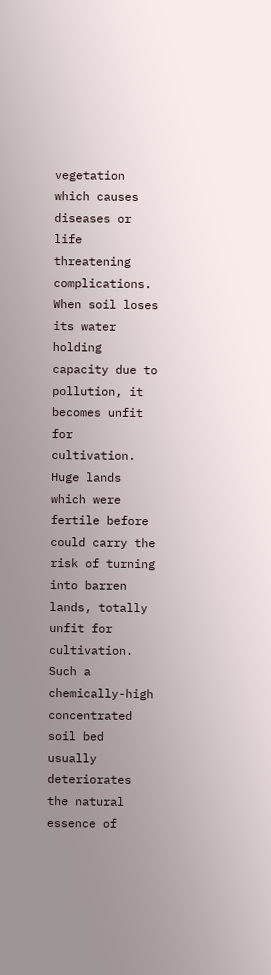vegetation which causes diseases or life threatening complications. When soil loses its water holding capacity due to pollution, it becomes unfit for cultivation. Huge lands which were fertile before could carry the risk of turning into barren lands, totally unfit for cultivation. Such a chemically-high concentrated soil bed usually deteriorates the natural essence of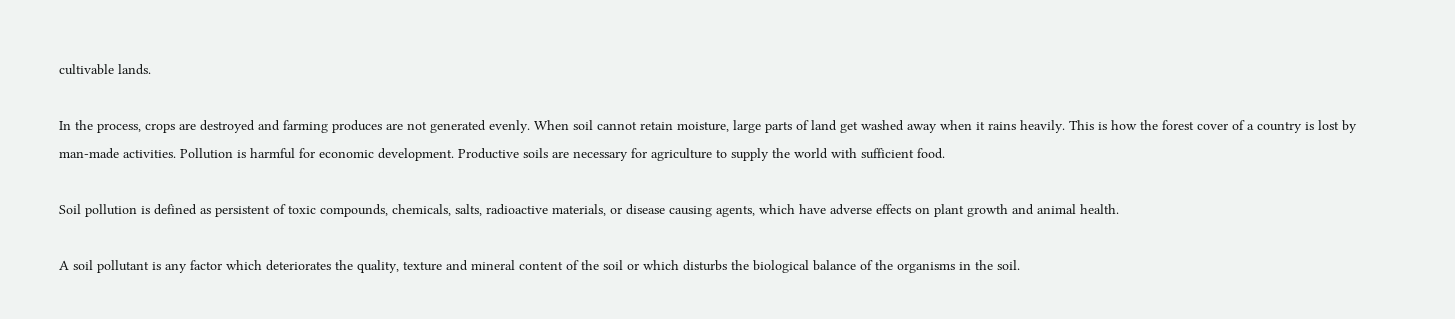cultivable lands.

In the process, crops are destroyed and farming produces are not generated evenly. When soil cannot retain moisture, large parts of land get washed away when it rains heavily. This is how the forest cover of a country is lost by man-made activities. Pollution is harmful for economic development. Productive soils are necessary for agriculture to supply the world with sufficient food.

Soil pollution is defined as persistent of toxic compounds, chemicals, salts, radioactive materials, or disease causing agents, which have adverse effects on plant growth and animal health.

A soil pollutant is any factor which deteriorates the quality, texture and mineral content of the soil or which disturbs the biological balance of the organisms in the soil.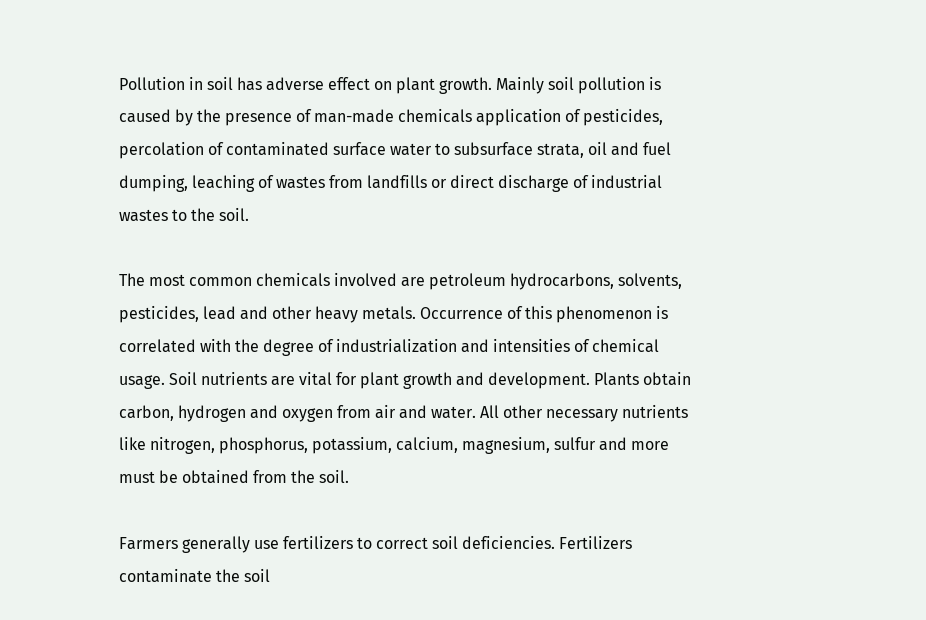Pollution in soil has adverse effect on plant growth. Mainly soil pollution is caused by the presence of man-made chemicals application of pesticides, percolation of contaminated surface water to subsurface strata, oil and fuel dumping, leaching of wastes from landfills or direct discharge of industrial wastes to the soil.

The most common chemicals involved are petroleum hydrocarbons, solvents, pesticides, lead and other heavy metals. Occurrence of this phenomenon is correlated with the degree of industrialization and intensities of chemical usage. Soil nutrients are vital for plant growth and development. Plants obtain carbon, hydrogen and oxygen from air and water. All other necessary nutrients like nitrogen, phosphorus, potassium, calcium, magnesium, sulfur and more must be obtained from the soil.

Farmers generally use fertilizers to correct soil deficiencies. Fertilizers contaminate the soil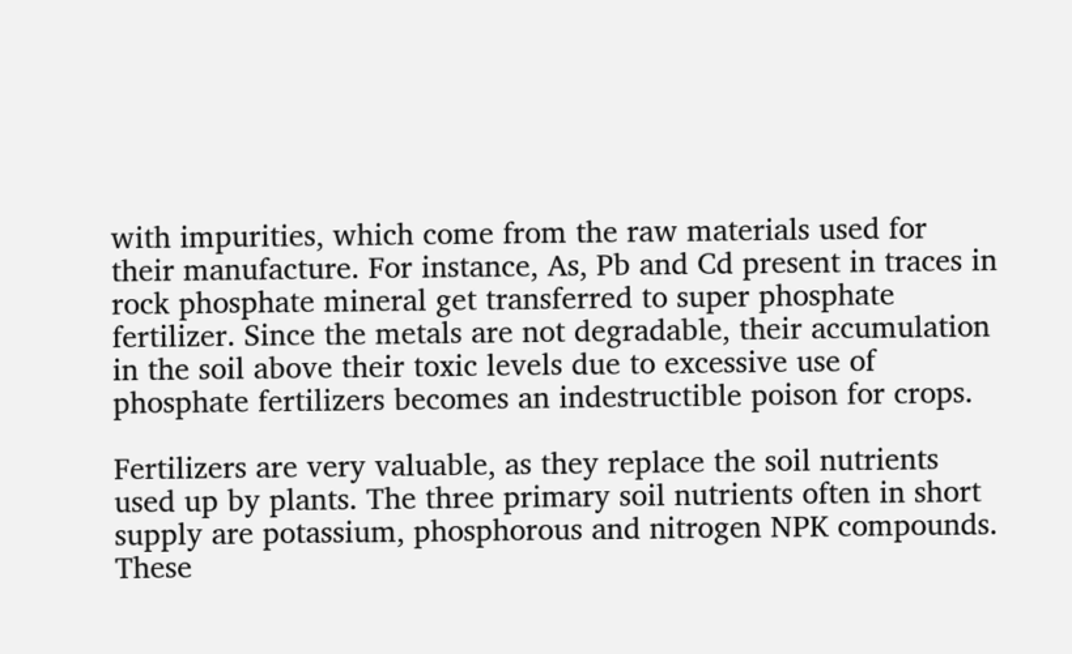with impurities, which come from the raw materials used for their manufacture. For instance, As, Pb and Cd present in traces in rock phosphate mineral get transferred to super phosphate fertilizer. Since the metals are not degradable, their accumulation in the soil above their toxic levels due to excessive use of phosphate fertilizers becomes an indestructible poison for crops.

Fertilizers are very valuable, as they replace the soil nutrients used up by plants. The three primary soil nutrients often in short supply are potassium, phosphorous and nitrogen NPK compounds. These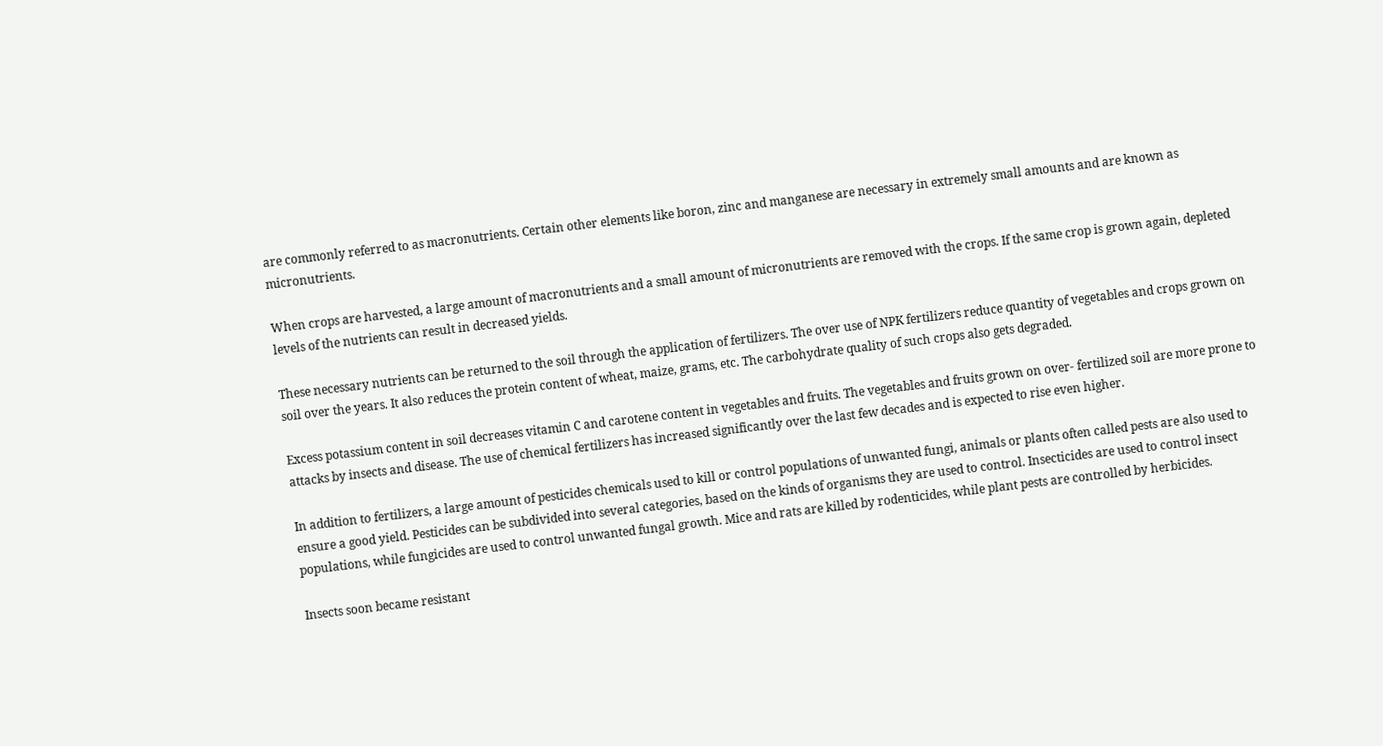are commonly referred to as macronutrients. Certain other elements like boron, zinc and manganese are necessary in extremely small amounts and are known as micronutrients.

When crops are harvested, a large amount of macronutrients and a small amount of micronutrients are removed with the crops. If the same crop is grown again, depleted levels of the nutrients can result in decreased yields.

These necessary nutrients can be returned to the soil through the application of fertilizers. The over use of NPK fertilizers reduce quantity of vegetables and crops grown on soil over the years. It also reduces the protein content of wheat, maize, grams, etc. The carbohydrate quality of such crops also gets degraded.

Excess potassium content in soil decreases vitamin C and carotene content in vegetables and fruits. The vegetables and fruits grown on over- fertilized soil are more prone to attacks by insects and disease. The use of chemical fertilizers has increased significantly over the last few decades and is expected to rise even higher.

In addition to fertilizers, a large amount of pesticides chemicals used to kill or control populations of unwanted fungi, animals or plants often called pests are also used to ensure a good yield. Pesticides can be subdivided into several categories, based on the kinds of organisms they are used to control. Insecticides are used to control insect populations, while fungicides are used to control unwanted fungal growth. Mice and rats are killed by rodenticides, while plant pests are controlled by herbicides.

Insects soon became resistant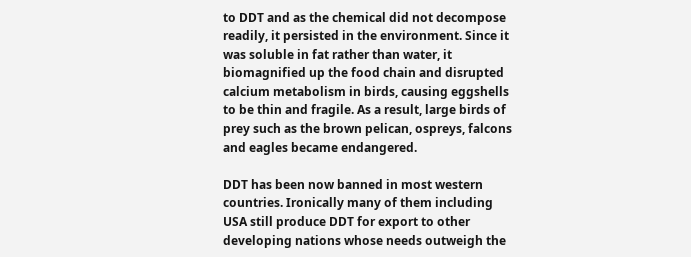to DDT and as the chemical did not decompose readily, it persisted in the environment. Since it was soluble in fat rather than water, it biomagnified up the food chain and disrupted calcium metabolism in birds, causing eggshells to be thin and fragile. As a result, large birds of prey such as the brown pelican, ospreys, falcons and eagles became endangered.

DDT has been now banned in most western countries. Ironically many of them including USA still produce DDT for export to other developing nations whose needs outweigh the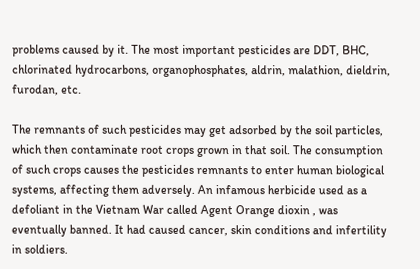problems caused by it. The most important pesticides are DDT, BHC, chlorinated hydrocarbons, organophosphates, aldrin, malathion, dieldrin, furodan, etc.

The remnants of such pesticides may get adsorbed by the soil particles, which then contaminate root crops grown in that soil. The consumption of such crops causes the pesticides remnants to enter human biological systems, affecting them adversely. An infamous herbicide used as a defoliant in the Vietnam War called Agent Orange dioxin , was eventually banned. It had caused cancer, skin conditions and infertility in soldiers.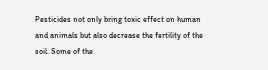Pesticides not only bring toxic effect on human and animals but also decrease the fertility of the soil. Some of the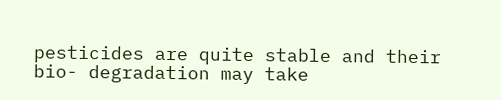pesticides are quite stable and their bio- degradation may take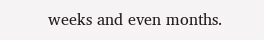weeks and even months.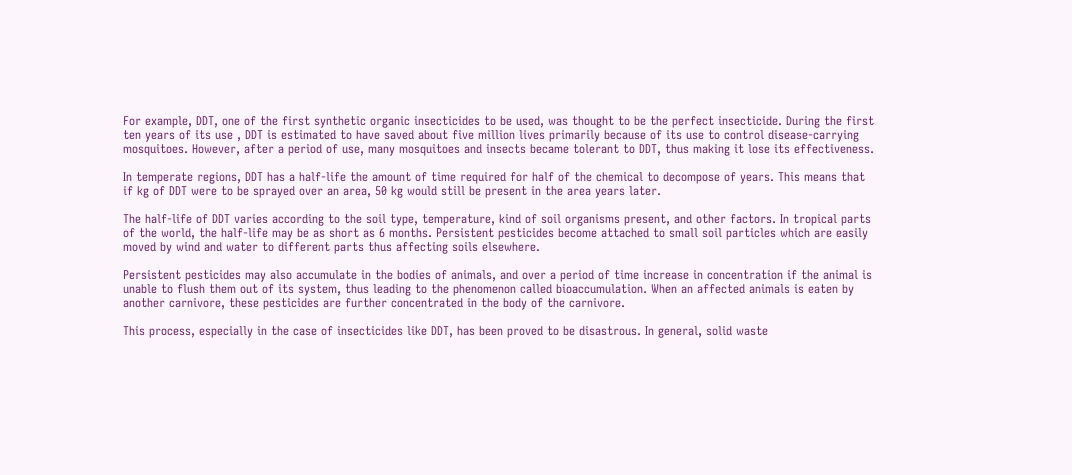For example, DDT, one of the first synthetic organic insecticides to be used, was thought to be the perfect insecticide. During the first ten years of its use , DDT is estimated to have saved about five million lives primarily because of its use to control disease-carrying mosquitoes. However, after a period of use, many mosquitoes and insects became tolerant to DDT, thus making it lose its effectiveness.

In temperate regions, DDT has a half-life the amount of time required for half of the chemical to decompose of years. This means that if kg of DDT were to be sprayed over an area, 50 kg would still be present in the area years later.

The half-life of DDT varies according to the soil type, temperature, kind of soil organisms present, and other factors. In tropical parts of the world, the half-life may be as short as 6 months. Persistent pesticides become attached to small soil particles which are easily moved by wind and water to different parts thus affecting soils elsewhere.

Persistent pesticides may also accumulate in the bodies of animals, and over a period of time increase in concentration if the animal is unable to flush them out of its system, thus leading to the phenomenon called bioaccumulation. When an affected animals is eaten by another carnivore, these pesticides are further concentrated in the body of the carnivore.

This process, especially in the case of insecticides like DDT, has been proved to be disastrous. In general, solid waste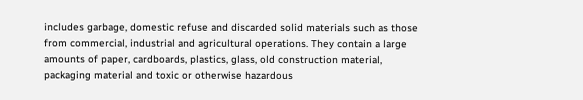includes garbage, domestic refuse and discarded solid materials such as those from commercial, industrial and agricultural operations. They contain a large amounts of paper, cardboards, plastics, glass, old construction material, packaging material and toxic or otherwise hazardous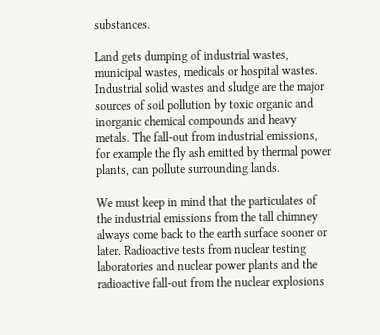substances.

Land gets dumping of industrial wastes, municipal wastes, medicals or hospital wastes. Industrial solid wastes and sludge are the major sources of soil pollution by toxic organic and inorganic chemical compounds and heavy metals. The fall-out from industrial emissions, for example the fly ash emitted by thermal power plants, can pollute surrounding lands.

We must keep in mind that the particulates of the industrial emissions from the tall chimney always come back to the earth surface sooner or later. Radioactive tests from nuclear testing laboratories and nuclear power plants and the radioactive fall-out from the nuclear explosions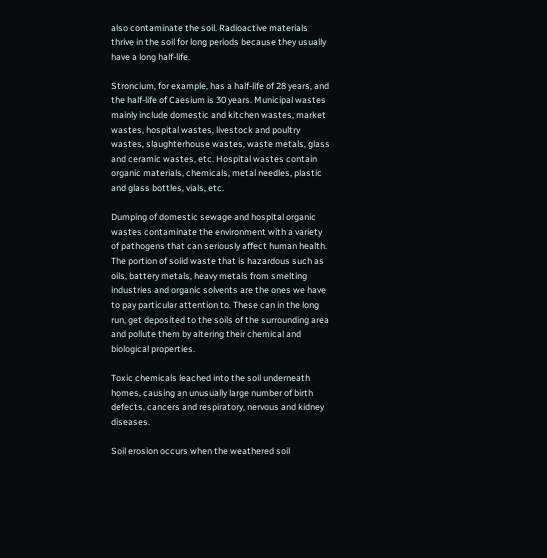also contaminate the soil. Radioactive materials thrive in the soil for long periods because they usually have a long half-life.

Stroncium, for example, has a half-life of 28 years, and the half-life of Caesium is 30 years. Municipal wastes mainly include domestic and kitchen wastes, market wastes, hospital wastes, livestock and poultry wastes, slaughterhouse wastes, waste metals, glass and ceramic wastes, etc. Hospital wastes contain organic materials, chemicals, metal needles, plastic and glass bottles, vials, etc.

Dumping of domestic sewage and hospital organic wastes contaminate the environment with a variety of pathogens that can seriously affect human health. The portion of solid waste that is hazardous such as oils, battery metals, heavy metals from smelting industries and organic solvents are the ones we have to pay particular attention to. These can in the long run, get deposited to the soils of the surrounding area and pollute them by altering their chemical and biological properties.

Toxic chemicals leached into the soil underneath homes, causing an unusually large number of birth defects, cancers and respiratory, nervous and kidney diseases.

Soil erosion occurs when the weathered soil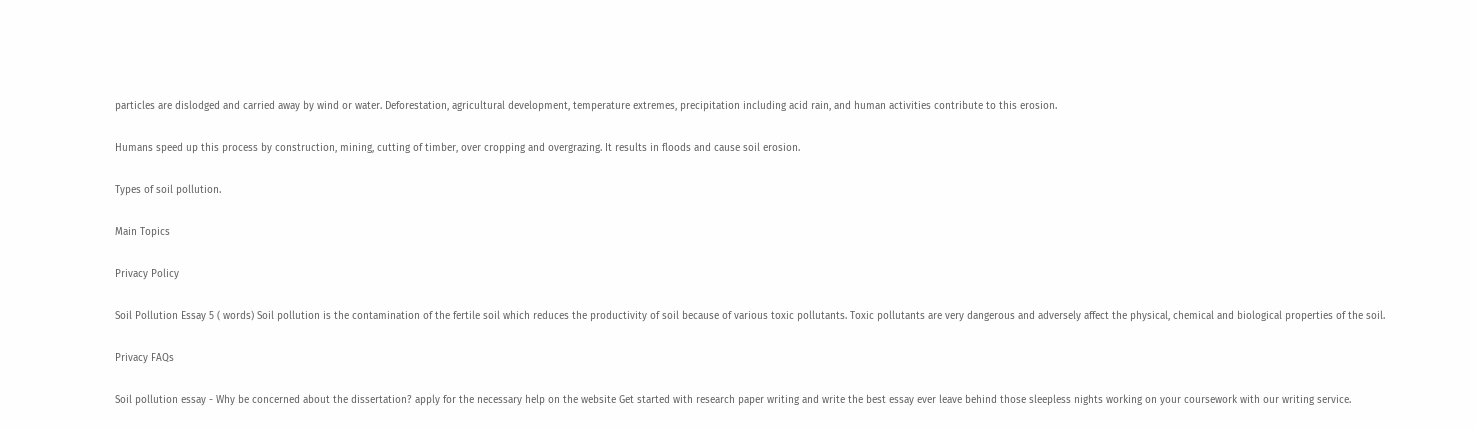particles are dislodged and carried away by wind or water. Deforestation, agricultural development, temperature extremes, precipitation including acid rain, and human activities contribute to this erosion.

Humans speed up this process by construction, mining, cutting of timber, over cropping and overgrazing. It results in floods and cause soil erosion.

Types of soil pollution.

Main Topics

Privacy Policy

Soil Pollution Essay 5 ( words) Soil pollution is the contamination of the fertile soil which reduces the productivity of soil because of various toxic pollutants. Toxic pollutants are very dangerous and adversely affect the physical, chemical and biological properties of the soil.

Privacy FAQs

Soil pollution essay - Why be concerned about the dissertation? apply for the necessary help on the website Get started with research paper writing and write the best essay ever leave behind those sleepless nights working on your coursework with our writing service.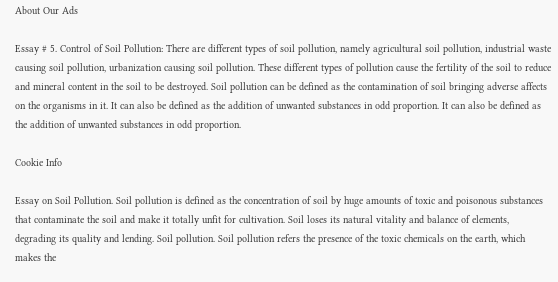About Our Ads

Essay # 5. Control of Soil Pollution: There are different types of soil pollution, namely agricultural soil pollution, industrial waste causing soil pollution, urbanization causing soil pollution. These different types of pollution cause the fertility of the soil to reduce and mineral content in the soil to be destroyed. Soil pollution can be defined as the contamination of soil bringing adverse affects on the organisms in it. It can also be defined as the addition of unwanted substances in odd proportion. It can also be defined as the addition of unwanted substances in odd proportion.

Cookie Info

Essay on Soil Pollution. Soil pollution is defined as the concentration of soil by huge amounts of toxic and poisonous substances that contaminate the soil and make it totally unfit for cultivation. Soil loses its natural vitality and balance of elements, degrading its quality and lending. Soil pollution. Soil pollution refers the presence of the toxic chemicals on the earth, which makes the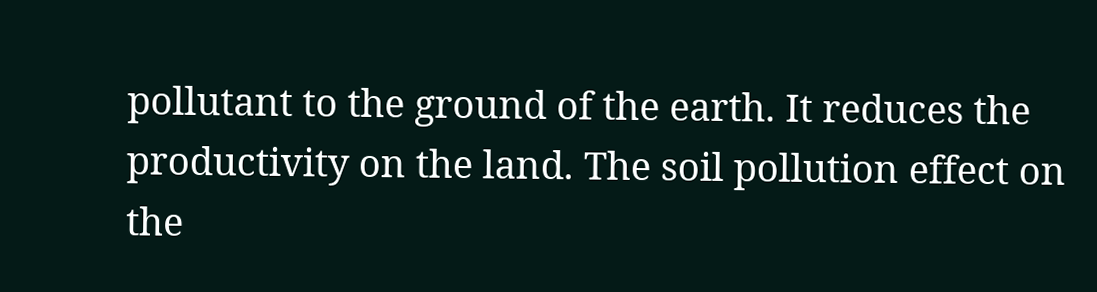pollutant to the ground of the earth. It reduces the productivity on the land. The soil pollution effect on the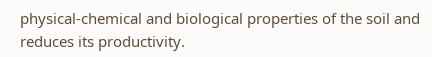physical-chemical and biological properties of the soil and reduces its productivity.